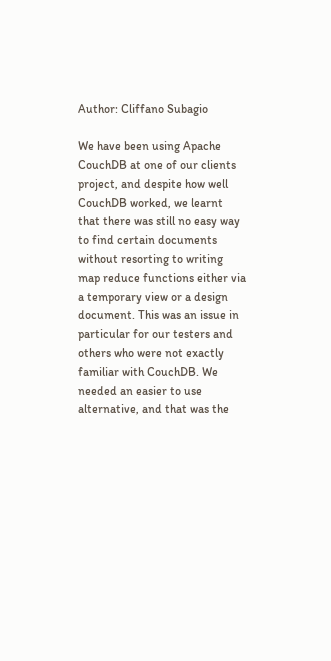Author: Cliffano Subagio

We have been using Apache CouchDB at one of our clients project, and despite how well CouchDB worked, we learnt that there was still no easy way to find certain documents without resorting to writing map reduce functions either via a temporary view or a design document. This was an issue in particular for our testers and others who were not exactly familiar with CouchDB. We needed an easier to use alternative, and that was the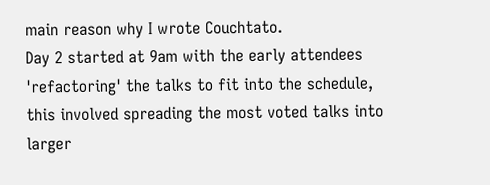main reason why I wrote Couchtato.
Day 2 started at 9am with the early attendees 'refactoring' the talks to fit into the schedule, this involved spreading the most voted talks into larger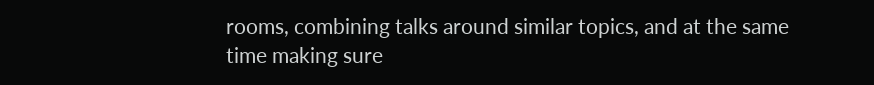rooms, combining talks around similar topics, and at the same time making sure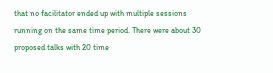that no facilitator ended up with multiple sessions running on the same time period. There were about 30 proposed talks with 20 time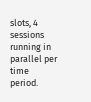slots, 4 sessions running in parallel per time period.